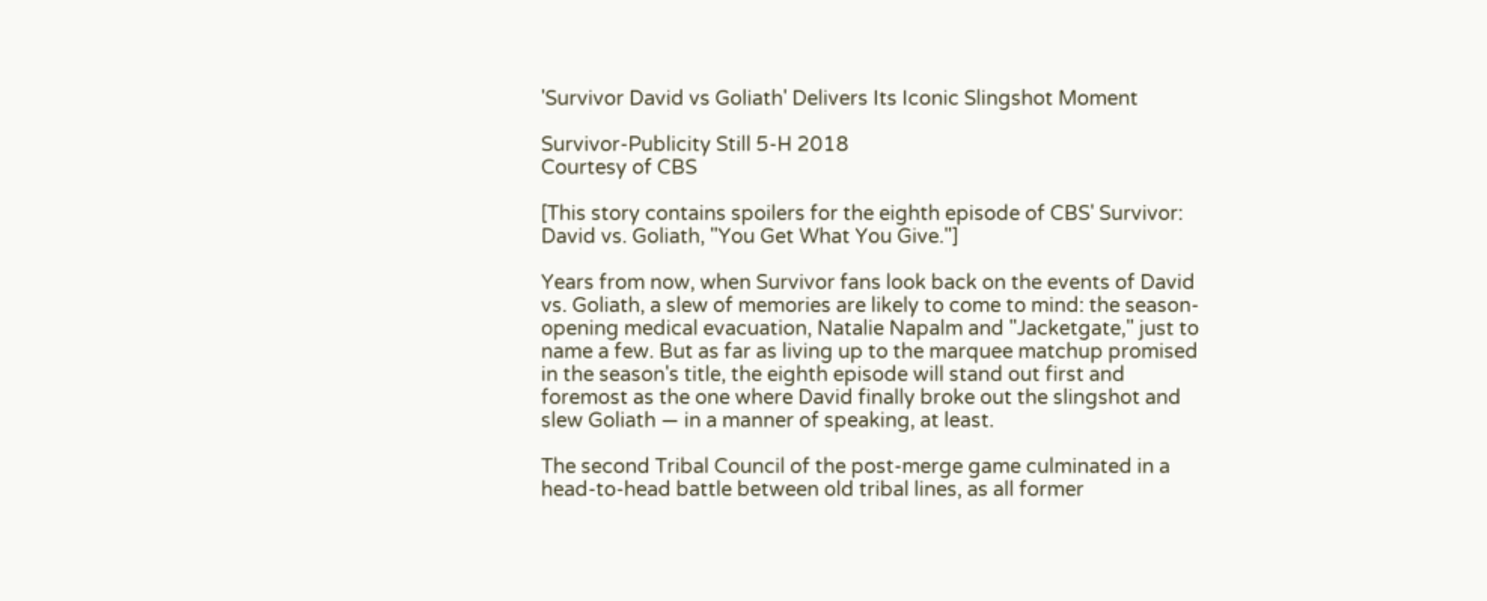'Survivor David vs Goliath' Delivers Its Iconic Slingshot Moment

Survivor-Publicity Still 5-H 2018
Courtesy of CBS

[This story contains spoilers for the eighth episode of CBS' Survivor: David vs. Goliath, "You Get What You Give."]

Years from now, when Survivor fans look back on the events of David vs. Goliath, a slew of memories are likely to come to mind: the season-opening medical evacuation, Natalie Napalm and "Jacketgate," just to name a few. But as far as living up to the marquee matchup promised in the season's title, the eighth episode will stand out first and foremost as the one where David finally broke out the slingshot and slew Goliath — in a manner of speaking, at least.

The second Tribal Council of the post-merge game culminated in a head-to-head battle between old tribal lines, as all former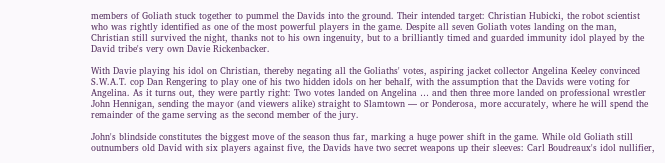members of Goliath stuck together to pummel the Davids into the ground. Their intended target: Christian Hubicki, the robot scientist who was rightly identified as one of the most powerful players in the game. Despite all seven Goliath votes landing on the man, Christian still survived the night, thanks not to his own ingenuity, but to a brilliantly timed and guarded immunity idol played by the David tribe's very own Davie Rickenbacker.

With Davie playing his idol on Christian, thereby negating all the Goliaths' votes, aspiring jacket collector Angelina Keeley convinced S.W.A.T. cop Dan Rengering to play one of his two hidden idols on her behalf, with the assumption that the Davids were voting for Angelina. As it turns out, they were partly right: Two votes landed on Angelina … and then three more landed on professional wrestler John Hennigan, sending the mayor (and viewers alike) straight to Slamtown — or Ponderosa, more accurately, where he will spend the remainder of the game serving as the second member of the jury.

John's blindside constitutes the biggest move of the season thus far, marking a huge power shift in the game. While old Goliath still outnumbers old David with six players against five, the Davids have two secret weapons up their sleeves: Carl Boudreaux's idol nullifier,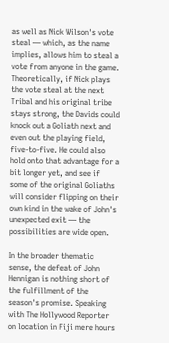as well as Nick Wilson's vote steal — which, as the name implies, allows him to steal a vote from anyone in the game. Theoretically, if Nick plays the vote steal at the next Tribal and his original tribe stays strong, the Davids could knock out a Goliath next and even out the playing field, five-to-five. He could also hold onto that advantage for a bit longer yet, and see if some of the original Goliaths will consider flipping on their own kind in the wake of John's unexpected exit — the possibilities are wide open.

In the broader thematic sense, the defeat of John Hennigan is nothing short of the fulfillment of the season's promise. Speaking with The Hollywood Reporter on location in Fiji mere hours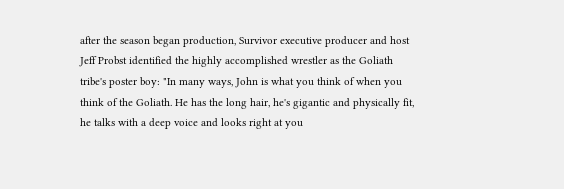after the season began production, Survivor executive producer and host Jeff Probst identified the highly accomplished wrestler as the Goliath tribe's poster boy: "In many ways, John is what you think of when you think of the Goliath. He has the long hair, he's gigantic and physically fit, he talks with a deep voice and looks right at you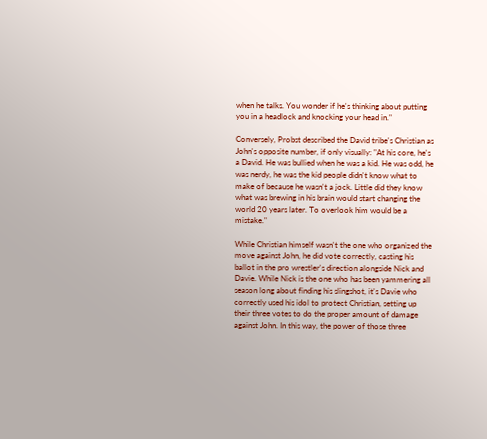when he talks. You wonder if he's thinking about putting you in a headlock and knocking your head in."

Conversely, Probst described the David tribe's Christian as John's opposite number, if only visually: "At his core, he's a David. He was bullied when he was a kid. He was odd, he was nerdy, he was the kid people didn't know what to make of because he wasn't a jock. Little did they know what was brewing in his brain would start changing the world 20 years later. To overlook him would be a mistake."

While Christian himself wasn't the one who organized the move against John, he did vote correctly, casting his ballot in the pro wrestler's direction alongside Nick and Davie. While Nick is the one who has been yammering all season long about finding his slingshot, it's Davie who correctly used his idol to protect Christian, setting up their three votes to do the proper amount of damage against John. In this way, the power of those three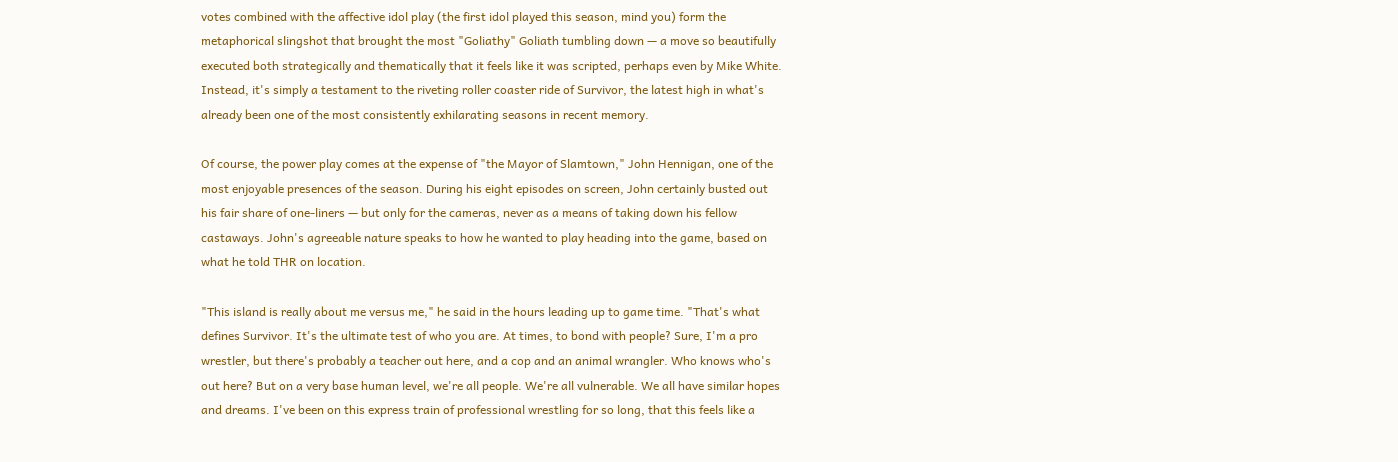votes combined with the affective idol play (the first idol played this season, mind you) form the metaphorical slingshot that brought the most "Goliathy" Goliath tumbling down — a move so beautifully executed both strategically and thematically that it feels like it was scripted, perhaps even by Mike White. Instead, it's simply a testament to the riveting roller coaster ride of Survivor, the latest high in what's already been one of the most consistently exhilarating seasons in recent memory.

Of course, the power play comes at the expense of "the Mayor of Slamtown," John Hennigan, one of the most enjoyable presences of the season. During his eight episodes on screen, John certainly busted out his fair share of one-liners — but only for the cameras, never as a means of taking down his fellow castaways. John's agreeable nature speaks to how he wanted to play heading into the game, based on what he told THR on location.

"This island is really about me versus me," he said in the hours leading up to game time. "That's what defines Survivor. It's the ultimate test of who you are. At times, to bond with people? Sure, I'm a pro wrestler, but there's probably a teacher out here, and a cop and an animal wrangler. Who knows who's out here? But on a very base human level, we're all people. We're all vulnerable. We all have similar hopes and dreams. I've been on this express train of professional wrestling for so long, that this feels like a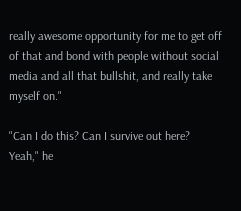really awesome opportunity for me to get off of that and bond with people without social media and all that bullshit, and really take myself on."

"Can I do this? Can I survive out here? Yeah," he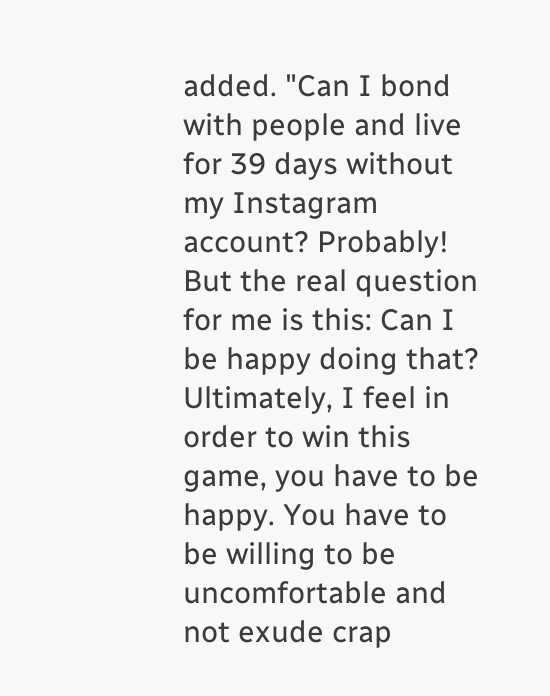added. "Can I bond with people and live for 39 days without my Instagram account? Probably! But the real question for me is this: Can I be happy doing that? Ultimately, I feel in order to win this game, you have to be happy. You have to be willing to be uncomfortable and not exude crap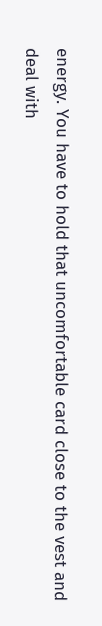energy. You have to hold that uncomfortable card close to the vest and deal with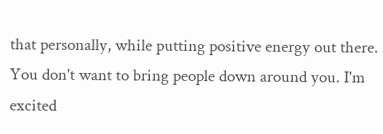that personally, while putting positive energy out there. You don't want to bring people down around you. I'm excited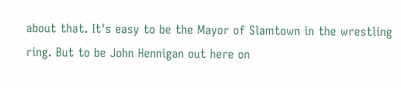about that. It's easy to be the Mayor of Slamtown in the wrestling ring. But to be John Hennigan out here on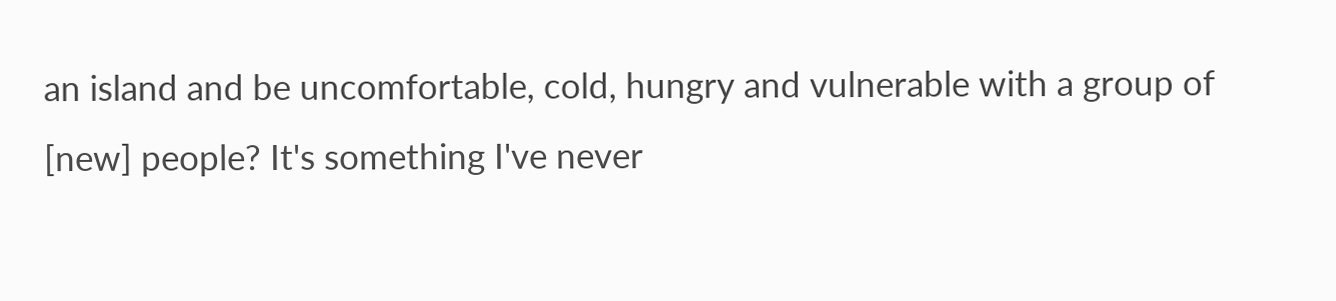an island and be uncomfortable, cold, hungry and vulnerable with a group of [new] people? It's something I've never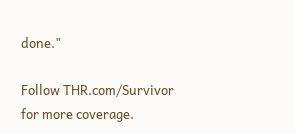done."

Follow THR.com/Survivor for more coverage.